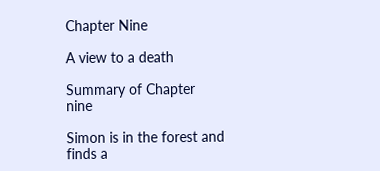Chapter Nine

A view to a death

Summary of Chapter nine

Simon is in the forest and finds a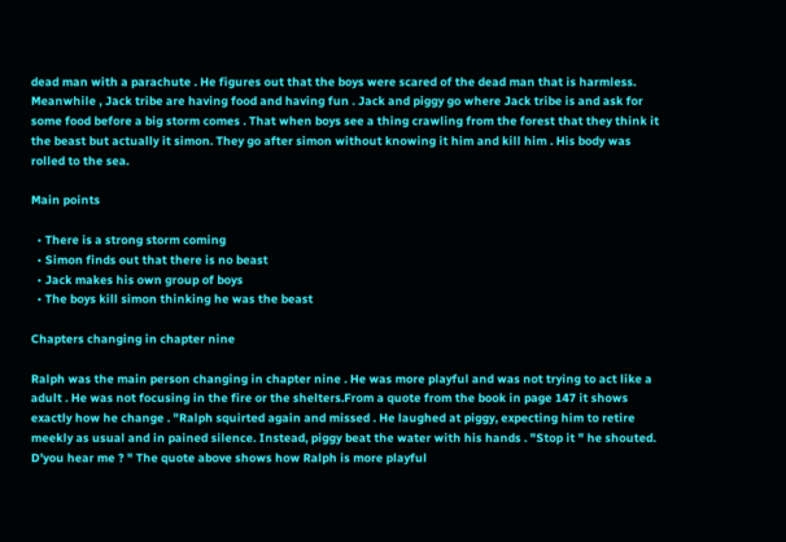dead man with a parachute . He figures out that the boys were scared of the dead man that is harmless. Meanwhile , Jack tribe are having food and having fun . Jack and piggy go where Jack tribe is and ask for some food before a big storm comes . That when boys see a thing crawling from the forest that they think it the beast but actually it simon. They go after simon without knowing it him and kill him . His body was rolled to the sea.

Main points

  • There is a strong storm coming
  • Simon finds out that there is no beast
  • Jack makes his own group of boys
  • The boys kill simon thinking he was the beast

Chapters changing in chapter nine

Ralph was the main person changing in chapter nine . He was more playful and was not trying to act like a adult . He was not focusing in the fire or the shelters.From a quote from the book in page 147 it shows exactly how he change . "Ralph squirted again and missed . He laughed at piggy, expecting him to retire meekly as usual and in pained silence. Instead, piggy beat the water with his hands . "Stop it " he shouted. D'you hear me ? " The quote above shows how Ralph is more playful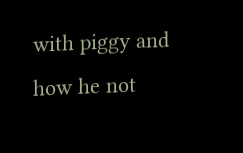with piggy and how he not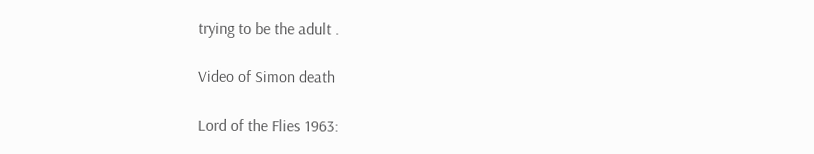trying to be the adult .

Video of Simon death

Lord of the Flies 1963: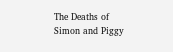The Deaths of Simon and Piggy